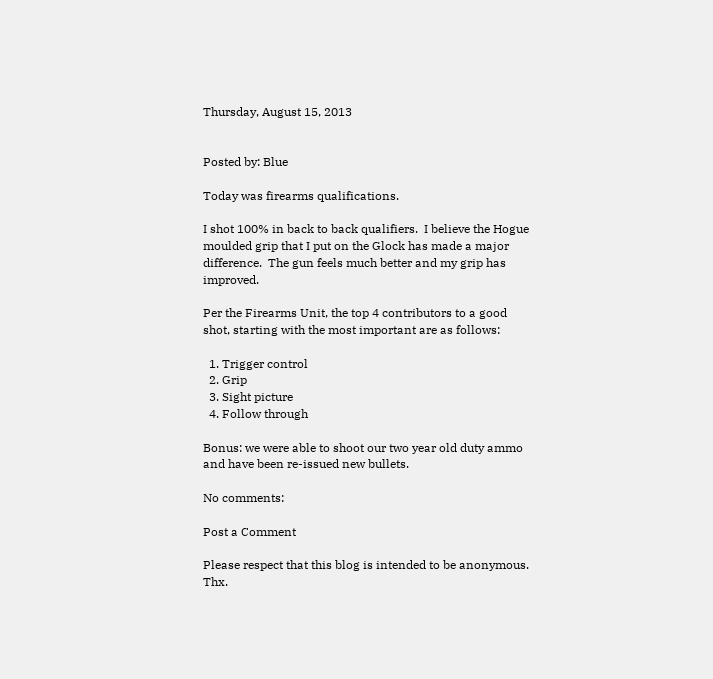Thursday, August 15, 2013


Posted by: Blue

Today was firearms qualifications.

I shot 100% in back to back qualifiers.  I believe the Hogue moulded grip that I put on the Glock has made a major difference.  The gun feels much better and my grip has improved.

Per the Firearms Unit, the top 4 contributors to a good shot, starting with the most important are as follows:

  1. Trigger control
  2. Grip
  3. Sight picture
  4. Follow through

Bonus: we were able to shoot our two year old duty ammo and have been re-issued new bullets.

No comments:

Post a Comment

Please respect that this blog is intended to be anonymous. Thx.